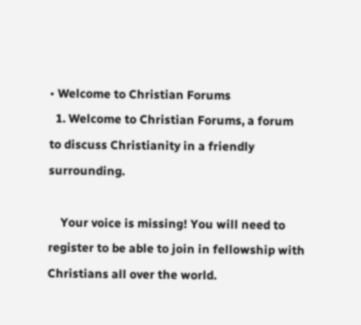• Welcome to Christian Forums
  1. Welcome to Christian Forums, a forum to discuss Christianity in a friendly surrounding.

    Your voice is missing! You will need to register to be able to join in fellowship with Christians all over the world.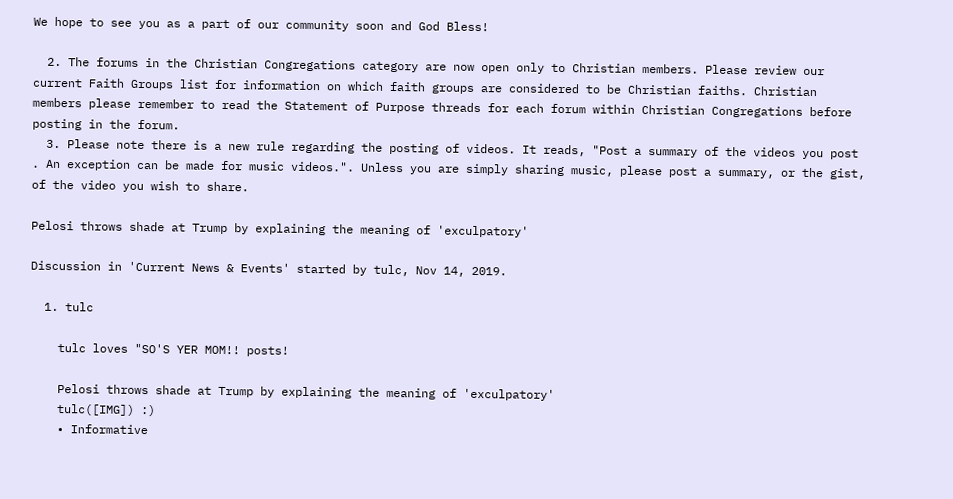We hope to see you as a part of our community soon and God Bless!

  2. The forums in the Christian Congregations category are now open only to Christian members. Please review our current Faith Groups list for information on which faith groups are considered to be Christian faiths. Christian members please remember to read the Statement of Purpose threads for each forum within Christian Congregations before posting in the forum.
  3. Please note there is a new rule regarding the posting of videos. It reads, "Post a summary of the videos you post . An exception can be made for music videos.". Unless you are simply sharing music, please post a summary, or the gist, of the video you wish to share.

Pelosi throws shade at Trump by explaining the meaning of 'exculpatory'

Discussion in 'Current News & Events' started by tulc, Nov 14, 2019.

  1. tulc

    tulc loves "SO'S YER MOM!! posts!

    Pelosi throws shade at Trump by explaining the meaning of 'exculpatory'
    tulc([IMG]) :)
    • Informative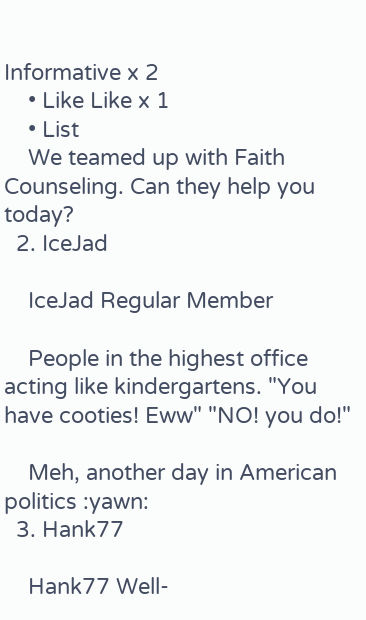Informative x 2
    • Like Like x 1
    • List
    We teamed up with Faith Counseling. Can they help you today?
  2. IceJad

    IceJad Regular Member

    People in the highest office acting like kindergartens. "You have cooties! Eww" "NO! you do!"

    Meh, another day in American politics :yawn:
  3. Hank77

    Hank77 Well-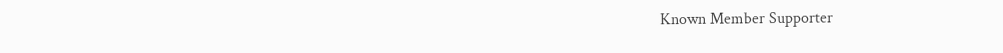Known Member Supporter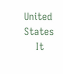United States
    It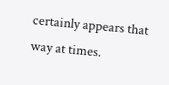certainly appears that way at times.